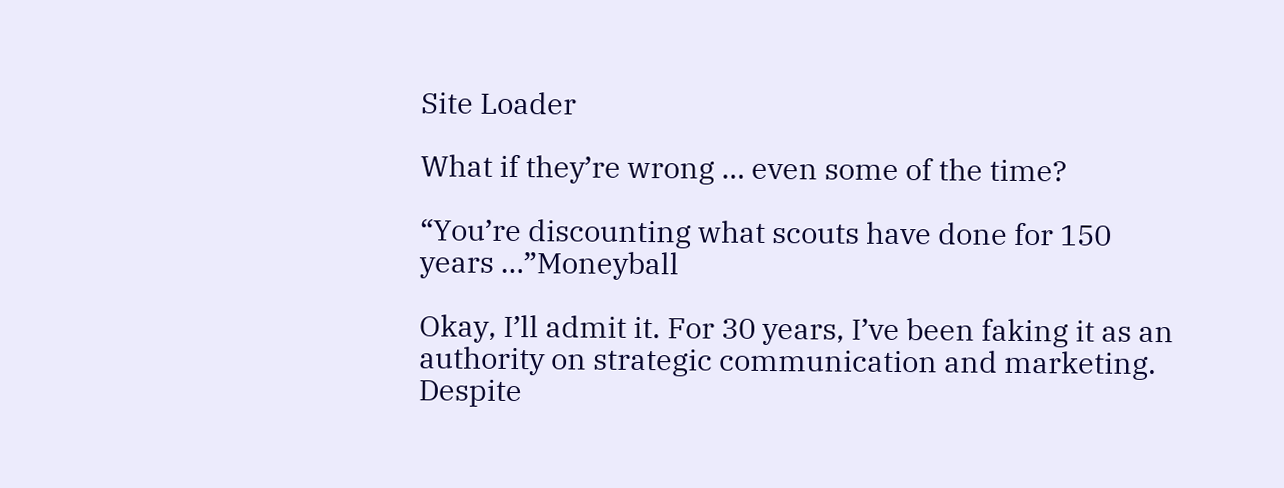Site Loader

What if they’re wrong … even some of the time?

“You’re discounting what scouts have done for 150 years …”Moneyball

Okay, I’ll admit it. For 30 years, I’ve been faking it as an authority on strategic communication and marketing. Despite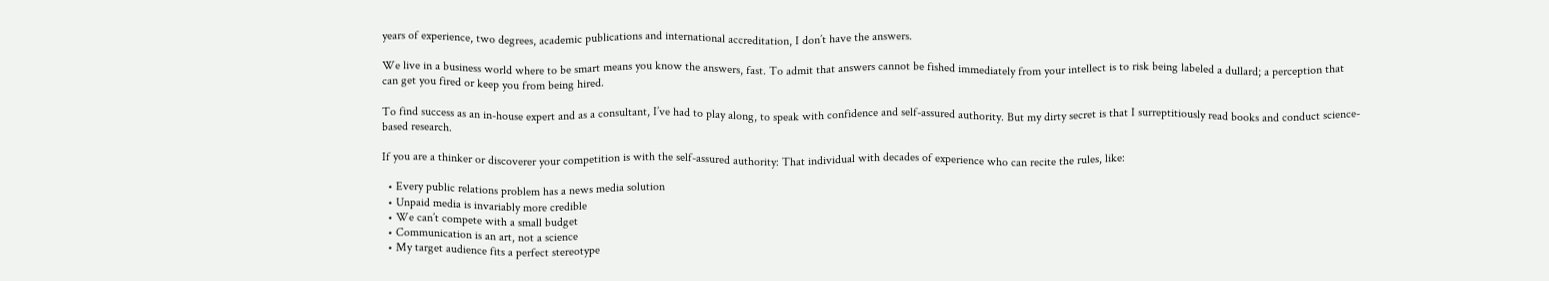years of experience, two degrees, academic publications and international accreditation, I don’t have the answers.

We live in a business world where to be smart means you know the answers, fast. To admit that answers cannot be fished immediately from your intellect is to risk being labeled a dullard; a perception that can get you fired or keep you from being hired.

To find success as an in-house expert and as a consultant, I’ve had to play along, to speak with confidence and self-assured authority. But my dirty secret is that I surreptitiously read books and conduct science-based research.

If you are a thinker or discoverer your competition is with the self-assured authority: That individual with decades of experience who can recite the rules, like:

  • Every public relations problem has a news media solution
  • Unpaid media is invariably more credible
  • We can’t compete with a small budget
  • Communication is an art, not a science
  • My target audience fits a perfect stereotype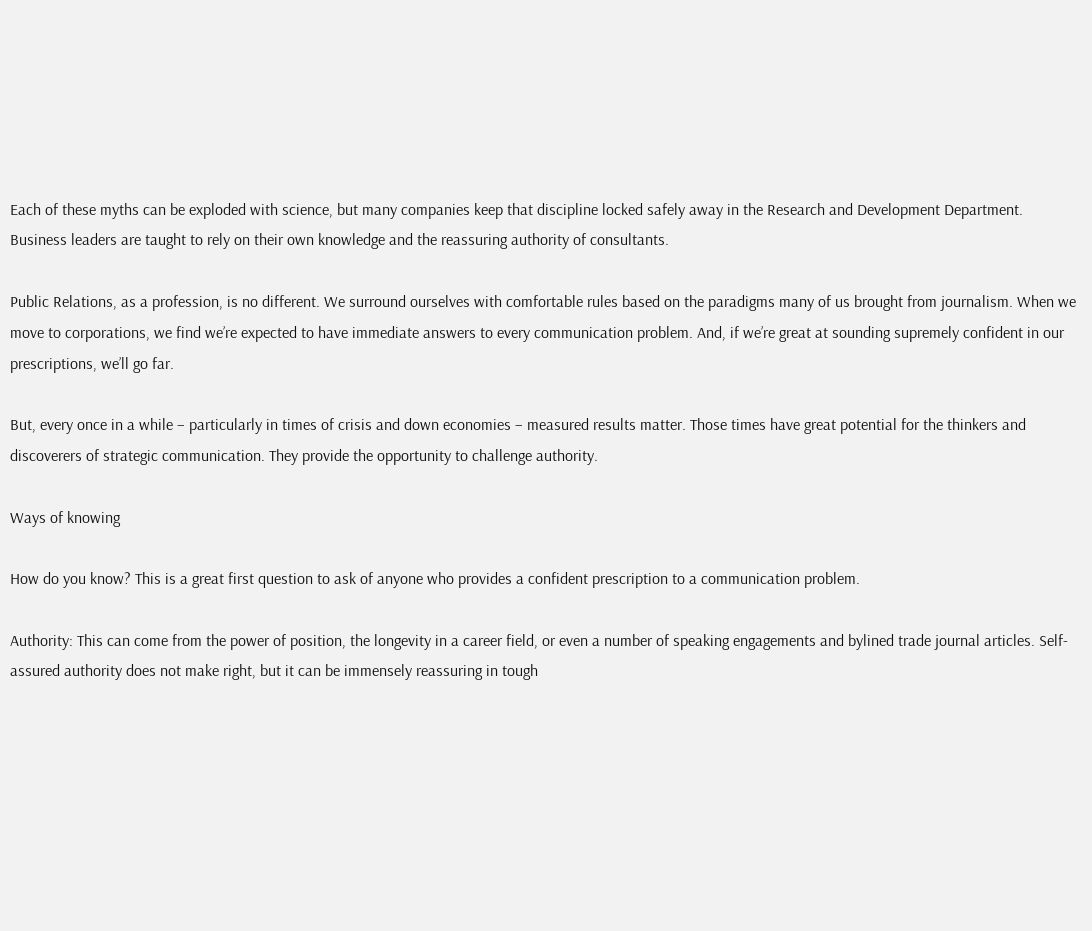Each of these myths can be exploded with science, but many companies keep that discipline locked safely away in the Research and Development Department. Business leaders are taught to rely on their own knowledge and the reassuring authority of consultants.

Public Relations, as a profession, is no different. We surround ourselves with comfortable rules based on the paradigms many of us brought from journalism. When we move to corporations, we find we’re expected to have immediate answers to every communication problem. And, if we’re great at sounding supremely confident in our prescriptions, we’ll go far.

But, every once in a while – particularly in times of crisis and down economies – measured results matter. Those times have great potential for the thinkers and discoverers of strategic communication. They provide the opportunity to challenge authority.

Ways of knowing

How do you know? This is a great first question to ask of anyone who provides a confident prescription to a communication problem.

Authority: This can come from the power of position, the longevity in a career field, or even a number of speaking engagements and bylined trade journal articles. Self-assured authority does not make right, but it can be immensely reassuring in tough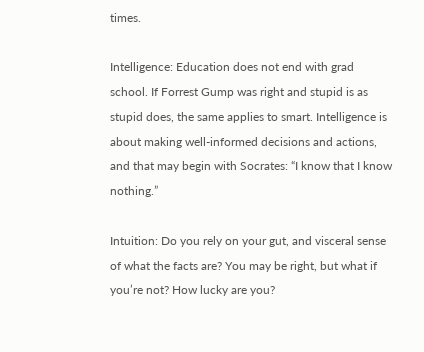times.

Intelligence: Education does not end with grad school. If Forrest Gump was right and stupid is as stupid does, the same applies to smart. Intelligence is about making well-informed decisions and actions, and that may begin with Socrates: “I know that I know nothing.”

Intuition: Do you rely on your gut, and visceral sense of what the facts are? You may be right, but what if you’re not? How lucky are you?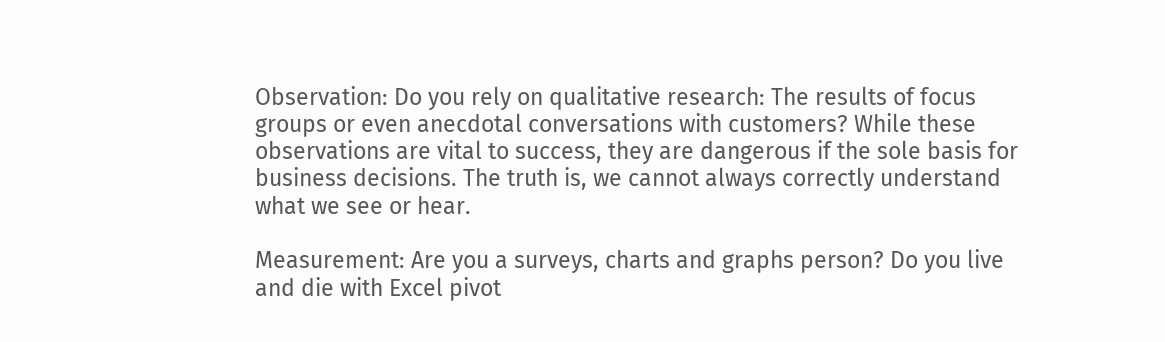Observation: Do you rely on qualitative research: The results of focus groups or even anecdotal conversations with customers? While these observations are vital to success, they are dangerous if the sole basis for business decisions. The truth is, we cannot always correctly understand what we see or hear.

Measurement: Are you a surveys, charts and graphs person? Do you live and die with Excel pivot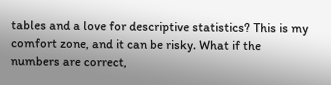tables and a love for descriptive statistics? This is my comfort zone, and it can be risky. What if the numbers are correct,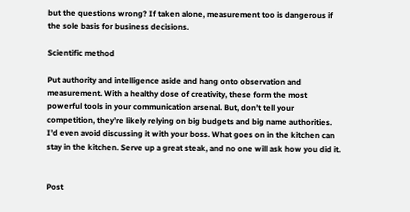but the questions wrong? If taken alone, measurement too is dangerous if the sole basis for business decisions.

Scientific method

Put authority and intelligence aside and hang onto observation and measurement. With a healthy dose of creativity, these form the most powerful tools in your communication arsenal. But, don’t tell your competition, they’re likely relying on big budgets and big name authorities. I’d even avoid discussing it with your boss. What goes on in the kitchen can stay in the kitchen. Serve up a great steak, and no one will ask how you did it.


Post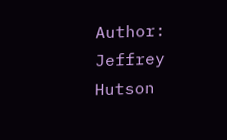Author: Jeffrey Hutson